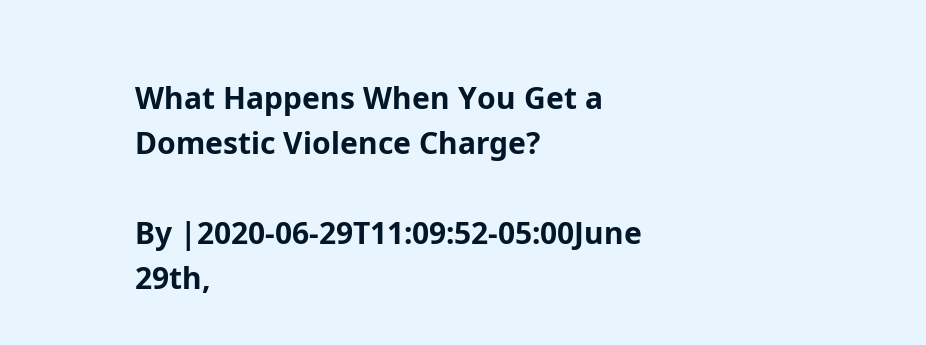What Happens When You Get a Domestic Violence Charge?

By |2020-06-29T11:09:52-05:00June 29th,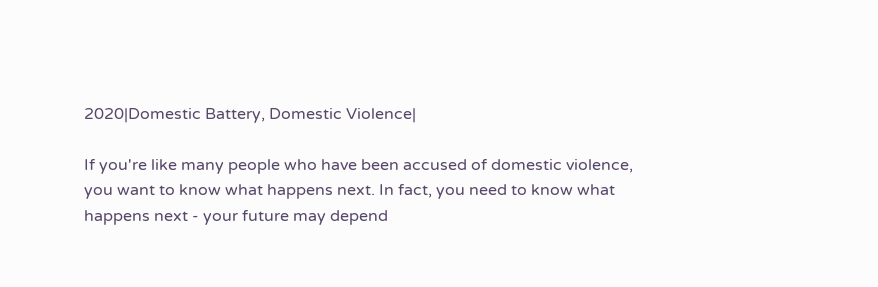2020|Domestic Battery, Domestic Violence|

If you're like many people who have been accused of domestic violence, you want to know what happens next. In fact, you need to know what happens next - your future may depend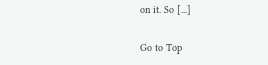on it. So [...]

Go to Top